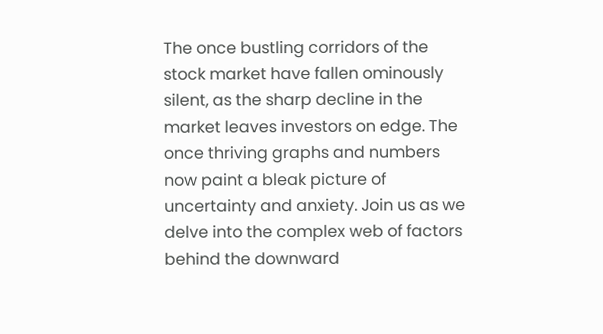The once bustling corridors of the stock market have fallen ominously silent, as the sharp decline in the market leaves investors on edge. The once thriving graphs and numbers now paint a bleak picture of uncertainty and anxiety. Join us as we delve into the complex web of factors behind the downward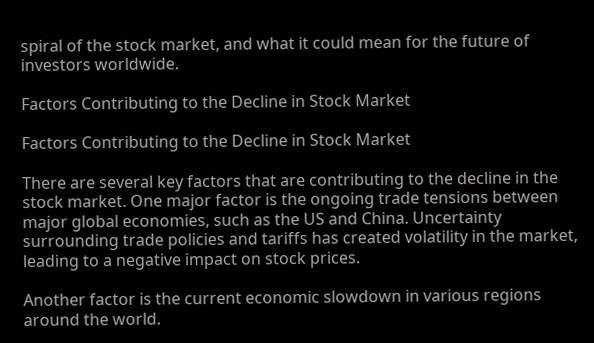spiral of the stock market, and what it could mean for the future of investors worldwide.

Factors Contributing to the Decline in Stock Market

Factors Contributing to the Decline in Stock Market

There are several key factors that are contributing to the decline in the stock market. One major factor is the ongoing trade tensions between major global economies, such as the US and China. Uncertainty surrounding trade policies and tariffs has created volatility in the market, leading to a negative impact on stock prices.

Another factor is the current economic slowdown in various regions around the world.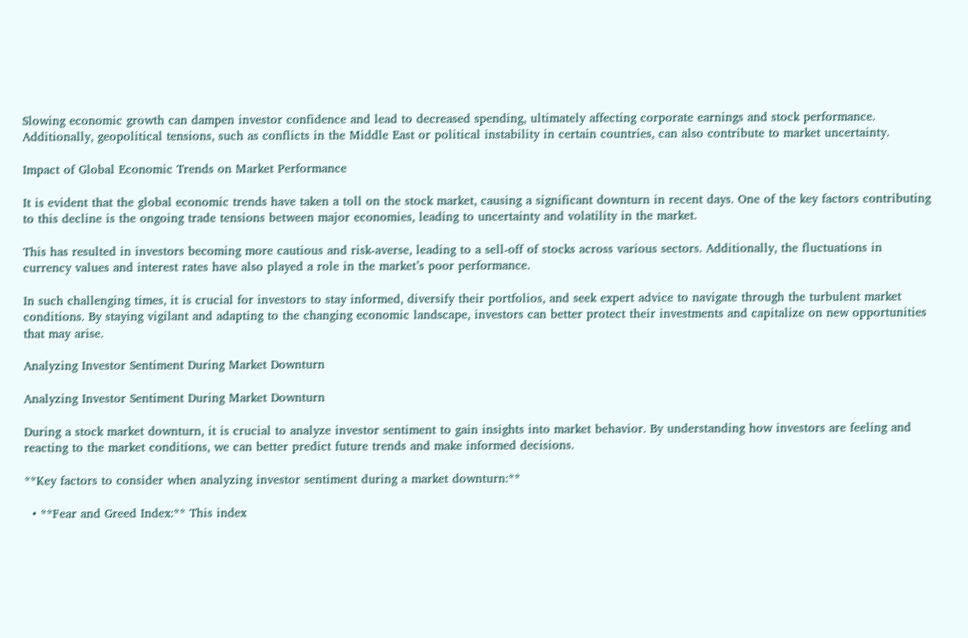Slowing economic growth can dampen investor confidence and lead to decreased spending, ultimately affecting corporate earnings and stock performance. Additionally, geopolitical tensions, such as conflicts in the Middle East or political instability in certain countries, can also contribute to market uncertainty.

Impact of Global Economic Trends on Market Performance

It is evident that the global economic trends have taken a toll on the stock market, causing a significant downturn in recent days. One of the key factors contributing to this decline is the ongoing trade tensions between major economies, leading to uncertainty and volatility in the market.

This has resulted in investors becoming more cautious and risk-averse, leading to a sell-off of stocks across various sectors. Additionally, the fluctuations in currency values and interest rates have also played a role in the market’s poor performance.

In such challenging times, it is crucial for investors to stay informed, diversify their portfolios, and seek expert advice to navigate through the turbulent market conditions. By staying vigilant and adapting to the changing economic landscape, investors can better protect their investments and capitalize on new opportunities that may arise.

Analyzing Investor Sentiment During Market Downturn

Analyzing Investor Sentiment During Market Downturn

During a stock market downturn, it is crucial to analyze investor sentiment to gain insights into market behavior. By understanding how investors are feeling and reacting to the market conditions, we can better predict future trends and make informed decisions.

**Key factors to consider when analyzing investor sentiment during a market downturn:**

  • **Fear and Greed Index:** This index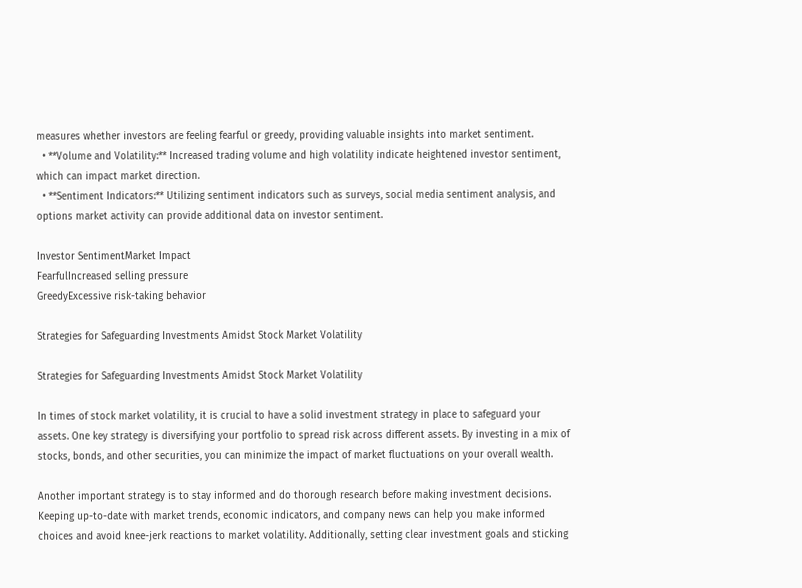measures whether investors are feeling fearful or greedy, providing valuable insights into market sentiment.
  • **Volume and Volatility:** Increased trading volume and high volatility indicate heightened investor sentiment, which can impact market direction.
  • **Sentiment Indicators:** Utilizing sentiment indicators such as surveys, social media sentiment analysis, and options market activity can provide additional data on investor sentiment.

Investor SentimentMarket Impact
FearfulIncreased selling pressure
GreedyExcessive risk-taking behavior

Strategies for Safeguarding Investments Amidst Stock Market Volatility

Strategies for Safeguarding Investments Amidst Stock Market Volatility

In times of stock market volatility, it is crucial to have a solid investment strategy in place to safeguard your assets. One key strategy is diversifying your portfolio to spread risk across different assets. By investing in a mix of stocks, bonds, and other securities, you can minimize the impact of market fluctuations on your overall wealth.

Another important strategy is to stay informed and do thorough research before making investment decisions. Keeping up-to-date with market trends, economic indicators, and company news can help you make informed choices and avoid knee-jerk reactions to market volatility. Additionally, setting clear investment goals and sticking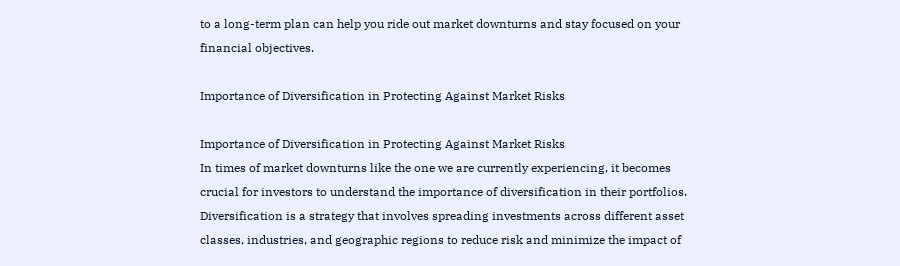to a long-term plan can help you ride out market downturns and stay focused on your financial objectives.

Importance of Diversification in Protecting Against Market Risks

Importance of Diversification in Protecting Against Market Risks
In times of market downturns like the one we are currently experiencing, it becomes crucial for investors to understand the importance of diversification in their portfolios. Diversification is a strategy that involves spreading investments across different asset classes, industries, and geographic regions to reduce risk and minimize the impact of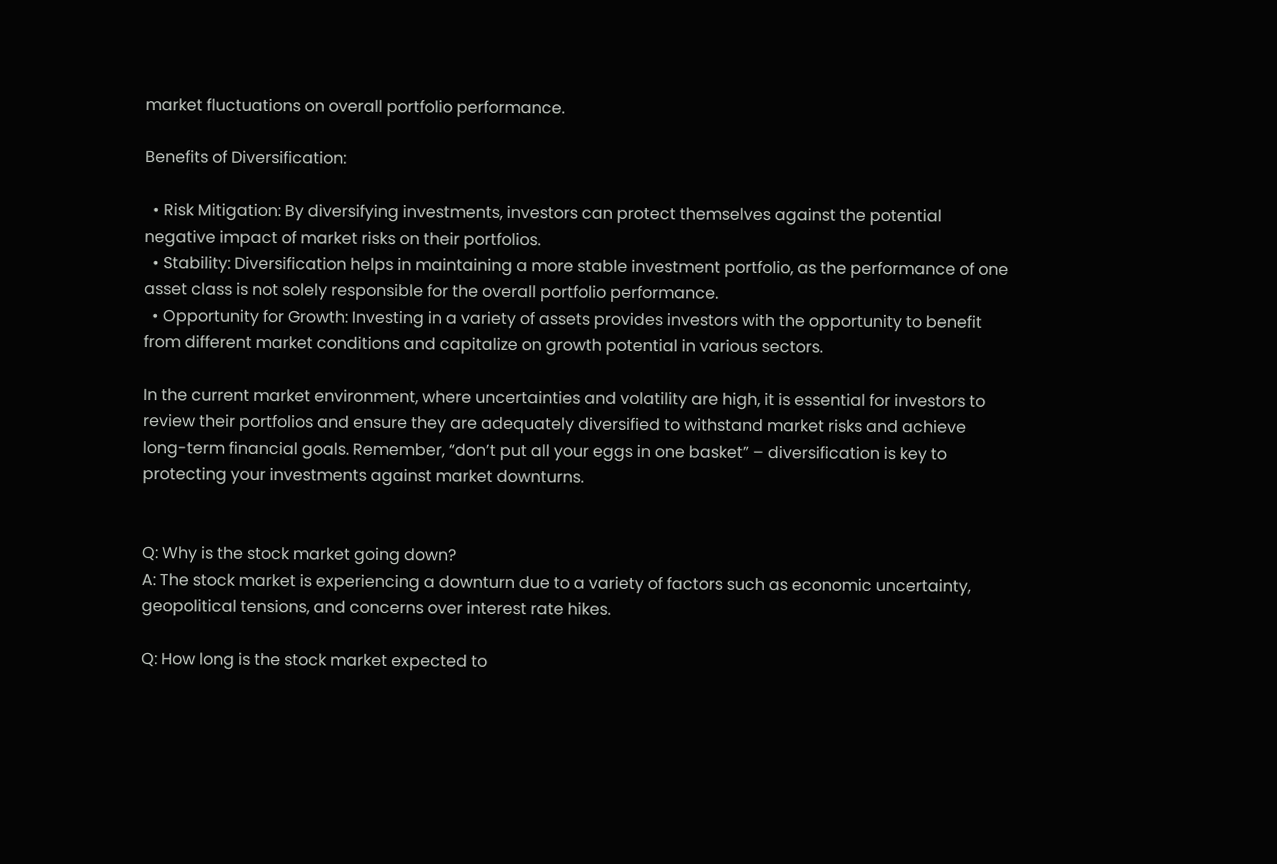market fluctuations on overall portfolio performance.

Benefits of Diversification:

  • Risk Mitigation: By diversifying investments, investors can protect themselves against the potential negative impact of market risks on their portfolios.
  • Stability: Diversification helps in maintaining a more stable investment portfolio, as the performance of one asset class is not solely responsible for the overall portfolio performance.
  • Opportunity for Growth: Investing in a variety of assets provides investors with the opportunity to benefit from different market conditions and capitalize on growth potential in various sectors.

In the current market environment, where uncertainties and volatility are high, it is essential for investors to review their portfolios and ensure they are adequately diversified to withstand market risks and achieve long-term financial goals. Remember, “don’t put all your eggs in one basket” – diversification is key to protecting your investments against market downturns.


Q: Why is the stock market going down?
A: The stock market is experiencing a downturn due to a variety of factors such as economic uncertainty, geopolitical tensions, and concerns over interest rate hikes.

Q: How long is the stock market expected to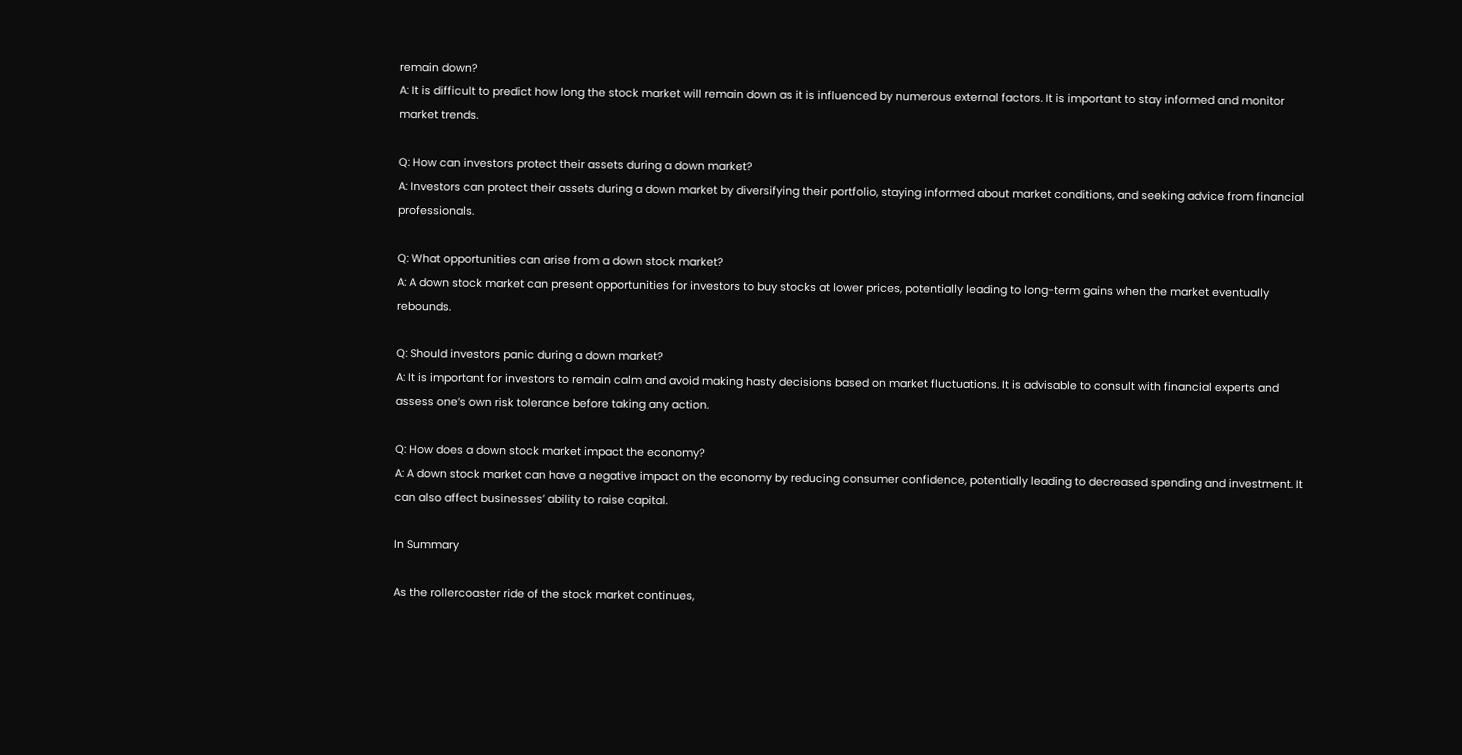remain down?
A: It is difficult to predict how long the stock market will remain down as it is influenced by numerous external factors. It is important to stay informed and monitor market trends.

Q: How can investors protect their assets during a down market?
A: Investors can protect their assets during a down market by diversifying their portfolio, staying informed about market conditions, and seeking advice from financial professionals.

Q: What opportunities can arise from a down stock market?
A: A down stock market can present opportunities for investors to buy stocks at lower prices, potentially leading to long-term gains when the market eventually rebounds.

Q: Should investors panic during a down market?
A: It is important for investors to remain calm and avoid making hasty decisions based on market fluctuations. It is advisable to consult with financial experts and assess one’s own risk tolerance before taking any action.

Q: How does a down stock market impact the economy?
A: A down stock market can have a negative impact on the economy by reducing consumer confidence, potentially leading to decreased spending and investment. It can also affect businesses’ ability to raise capital.

In Summary

As the rollercoaster ride of the stock market continues,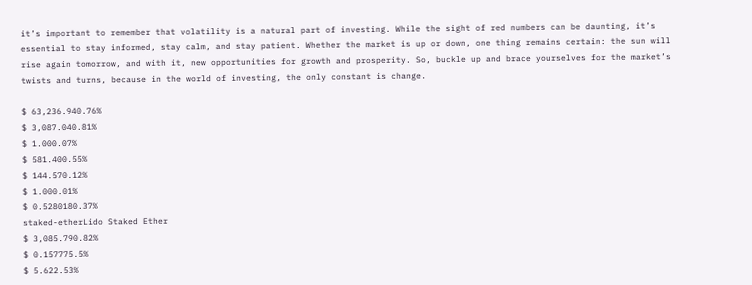it’s important to remember that volatility is a natural part of investing. While the sight of red numbers can be daunting, it’s essential to stay informed, stay calm, and stay patient. Whether the market is up or down, one thing remains certain: the sun will rise again tomorrow, and with it, new opportunities for growth and prosperity. So, buckle up and brace yourselves for the market’s twists and turns, because in the world of investing, the only constant is change.

$ 63,236.940.76%
$ 3,087.040.81%
$ 1.000.07%
$ 581.400.55%
$ 144.570.12%
$ 1.000.01%
$ 0.5280180.37%
staked-etherLido Staked Ether
$ 3,085.790.82%
$ 0.157775.5%
$ 5.622.53%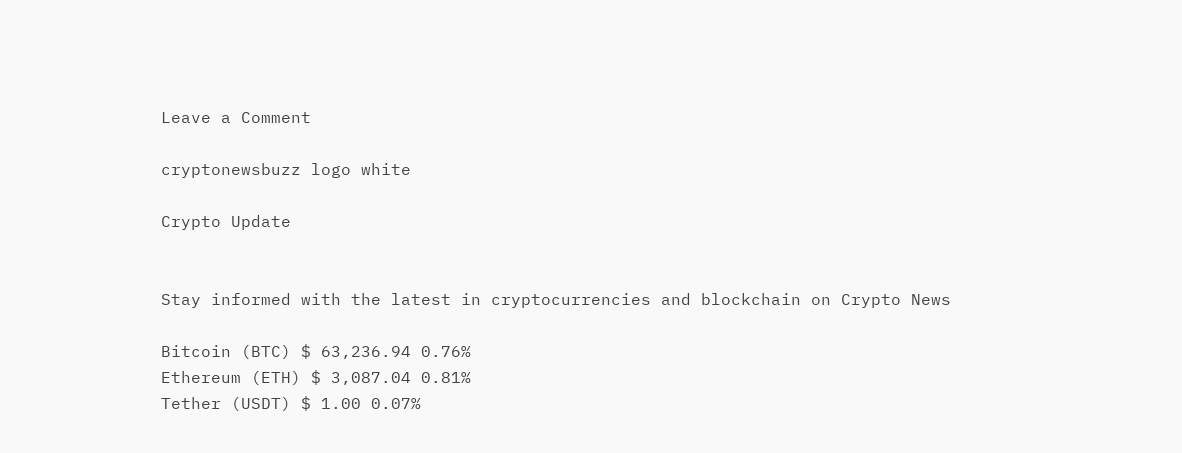Leave a Comment

cryptonewsbuzz logo white

Crypto Update


Stay informed with the latest in cryptocurrencies and blockchain on Crypto News

Bitcoin (BTC) $ 63,236.94 0.76%
Ethereum (ETH) $ 3,087.04 0.81%
Tether (USDT) $ 1.00 0.07%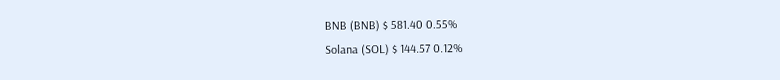BNB (BNB) $ 581.40 0.55%
Solana (SOL) $ 144.57 0.12%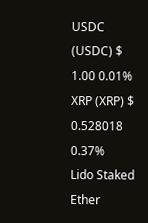USDC (USDC) $ 1.00 0.01%
XRP (XRP) $ 0.528018 0.37%
Lido Staked Ether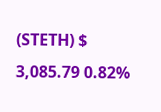(STETH) $ 3,085.79 0.82%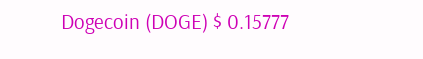Dogecoin (DOGE) $ 0.15777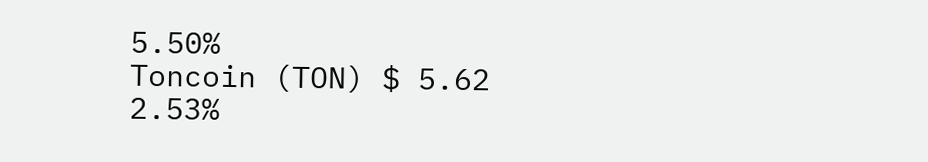5.50%
Toncoin (TON) $ 5.62 2.53%